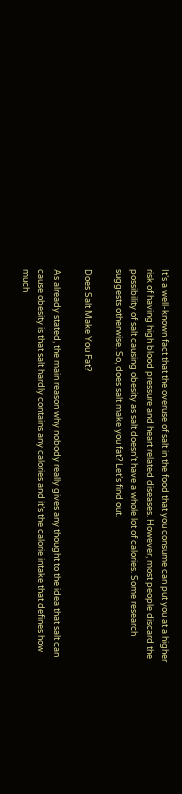It’s a well-known fact that the overuse of salt in the food that you consume can put you at a higher risk of having high blood pressure and heart related diseases. However, most people discard the possibility of salt causing obesity as salt doesn’t have a whole lot of calories. Some research suggests otherwise. So, does salt make you fat? Let’s find out.

Does Salt Make You Fat?

As already stated, the main reason why nobody really gives any thought to the idea that salt can cause obesity is that salt hardly contains any calories and it’s the calorie intake that defines how much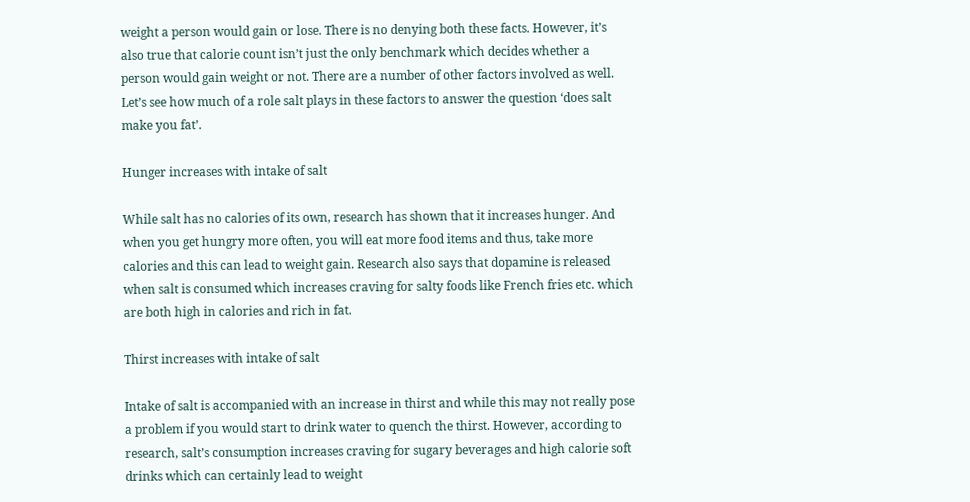weight a person would gain or lose. There is no denying both these facts. However, it’s also true that calorie count isn’t just the only benchmark which decides whether a person would gain weight or not. There are a number of other factors involved as well. Let’s see how much of a role salt plays in these factors to answer the question ‘does salt make you fat’.

Hunger increases with intake of salt

While salt has no calories of its own, research has shown that it increases hunger. And when you get hungry more often, you will eat more food items and thus, take more calories and this can lead to weight gain. Research also says that dopamine is released when salt is consumed which increases craving for salty foods like French fries etc. which are both high in calories and rich in fat.

Thirst increases with intake of salt

Intake of salt is accompanied with an increase in thirst and while this may not really pose a problem if you would start to drink water to quench the thirst. However, according to research, salt’s consumption increases craving for sugary beverages and high calorie soft drinks which can certainly lead to weight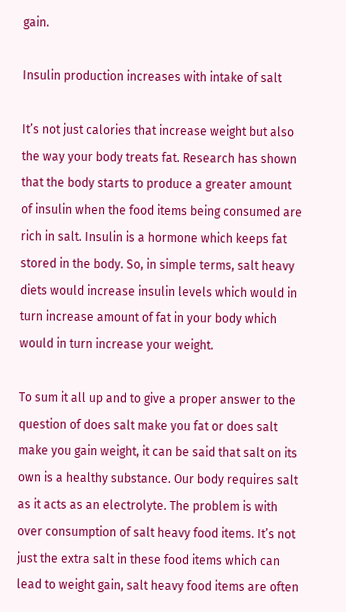gain.

Insulin production increases with intake of salt

It’s not just calories that increase weight but also the way your body treats fat. Research has shown that the body starts to produce a greater amount of insulin when the food items being consumed are rich in salt. Insulin is a hormone which keeps fat stored in the body. So, in simple terms, salt heavy diets would increase insulin levels which would in turn increase amount of fat in your body which would in turn increase your weight.

To sum it all up and to give a proper answer to the question of does salt make you fat or does salt make you gain weight, it can be said that salt on its own is a healthy substance. Our body requires salt as it acts as an electrolyte. The problem is with over consumption of salt heavy food items. It’s not just the extra salt in these food items which can lead to weight gain, salt heavy food items are often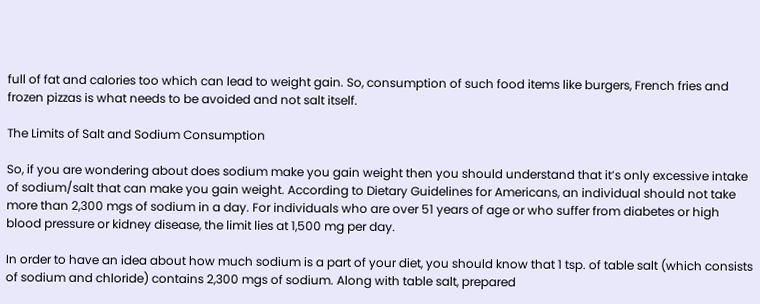full of fat and calories too which can lead to weight gain. So, consumption of such food items like burgers, French fries and frozen pizzas is what needs to be avoided and not salt itself.

The Limits of Salt and Sodium Consumption

So, if you are wondering about does sodium make you gain weight then you should understand that it’s only excessive intake of sodium/salt that can make you gain weight. According to Dietary Guidelines for Americans, an individual should not take more than 2,300 mgs of sodium in a day. For individuals who are over 51 years of age or who suffer from diabetes or high blood pressure or kidney disease, the limit lies at 1,500 mg per day.

In order to have an idea about how much sodium is a part of your diet, you should know that 1 tsp. of table salt (which consists of sodium and chloride) contains 2,300 mgs of sodium. Along with table salt, prepared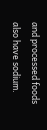and processed foods also have sodium.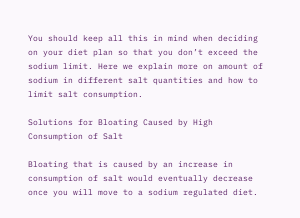You should keep all this in mind when deciding on your diet plan so that you don’t exceed the sodium limit. Here we explain more on amount of sodium in different salt quantities and how to limit salt consumption.

Solutions for Bloating Caused by High Consumption of Salt

Bloating that is caused by an increase in consumption of salt would eventually decrease once you will move to a sodium regulated diet.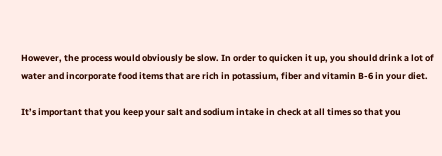However, the process would obviously be slow. In order to quicken it up, you should drink a lot of water and incorporate food items that are rich in potassium, fiber and vitamin B-6 in your diet.

It’s important that you keep your salt and sodium intake in check at all times so that you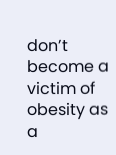don’t become a victim of obesity as a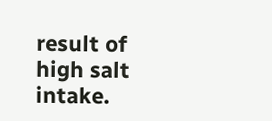result of high salt intake.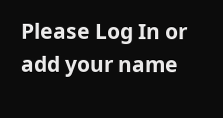Please Log In or add your name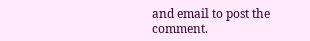and email to post the comment.